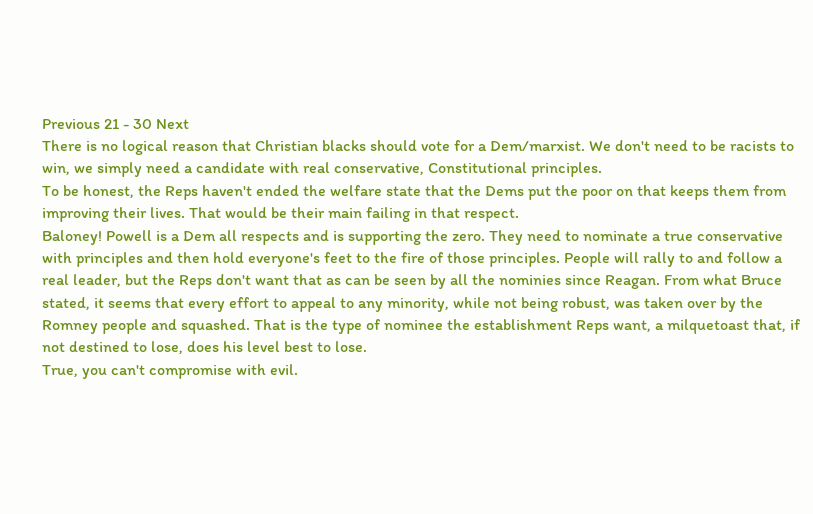Previous 21 - 30 Next
There is no logical reason that Christian blacks should vote for a Dem/marxist. We don't need to be racists to win, we simply need a candidate with real conservative, Constitutional principles.
To be honest, the Reps haven't ended the welfare state that the Dems put the poor on that keeps them from improving their lives. That would be their main failing in that respect.
Baloney! Powell is a Dem all respects and is supporting the zero. They need to nominate a true conservative with principles and then hold everyone's feet to the fire of those principles. People will rally to and follow a real leader, but the Reps don't want that as can be seen by all the nominies since Reagan. From what Bruce stated, it seems that every effort to appeal to any minority, while not being robust, was taken over by the Romney people and squashed. That is the type of nominee the establishment Reps want, a milquetoast that, if not destined to lose, does his level best to lose.
True, you can't compromise with evil.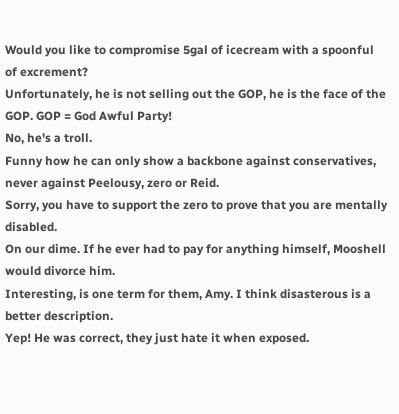Would you like to compromise 5gal of icecream with a spoonful of excrement?
Unfortunately, he is not selling out the GOP, he is the face of the GOP. GOP = God Awful Party!
No, he's a troll.
Funny how he can only show a backbone against conservatives, never against Peelousy, zero or Reid.
Sorry, you have to support the zero to prove that you are mentally disabled.
On our dime. If he ever had to pay for anything himself, Mooshell would divorce him.
Interesting, is one term for them, Amy. I think disasterous is a better description.
Yep! He was correct, they just hate it when exposed.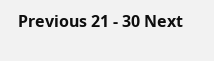Previous 21 - 30 Next